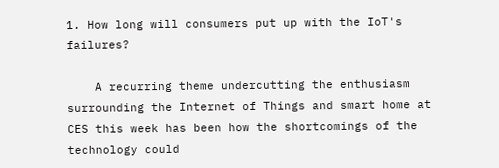1. How long will consumers put up with the IoT's failures?

    A recurring theme undercutting the enthusiasm surrounding the Internet of Things and smart home at CES this week has been how the shortcomings of the technology could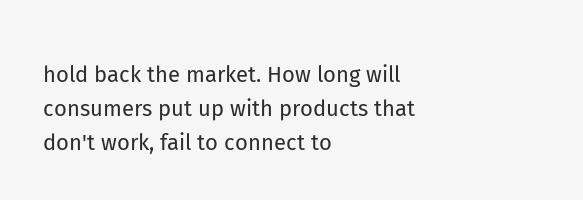hold back the market. How long will consumers put up with products that don't work, fail to connect to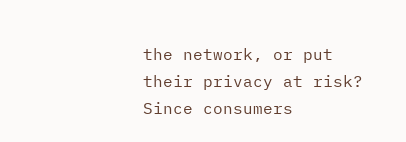the network, or put their privacy at risk? Since consumers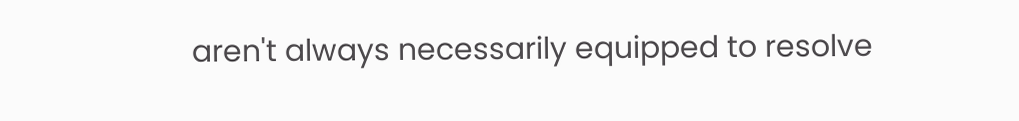aren't always necessarily equipped to resolve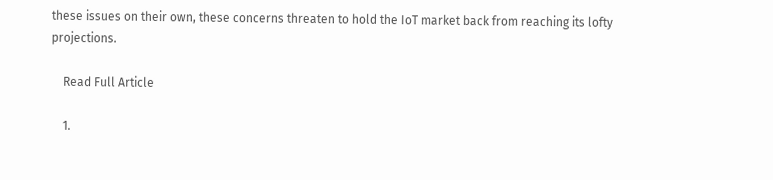these issues on their own, these concerns threaten to hold the IoT market back from reaching its lofty projections.

    Read Full Article

    1.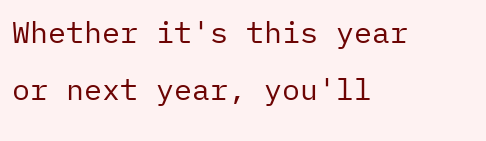Whether it's this year or next year, you'll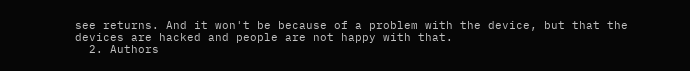see returns. And it won't be because of a problem with the device, but that the devices are hacked and people are not happy with that.
  2. Authors